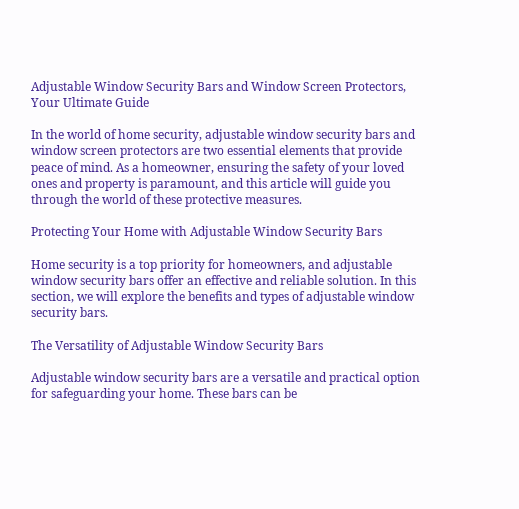Adjustable Window Security Bars and Window Screen Protectors, Your Ultimate Guide

In the world of home security, adjustable window security bars and window screen protectors are two essential elements that provide peace of mind. As a homeowner, ensuring the safety of your loved ones and property is paramount, and this article will guide you through the world of these protective measures.

Protecting Your Home with Adjustable Window Security Bars

Home security is a top priority for homeowners, and adjustable window security bars offer an effective and reliable solution. In this section, we will explore the benefits and types of adjustable window security bars.

The Versatility of Adjustable Window Security Bars

Adjustable window security bars are a versatile and practical option for safeguarding your home. These bars can be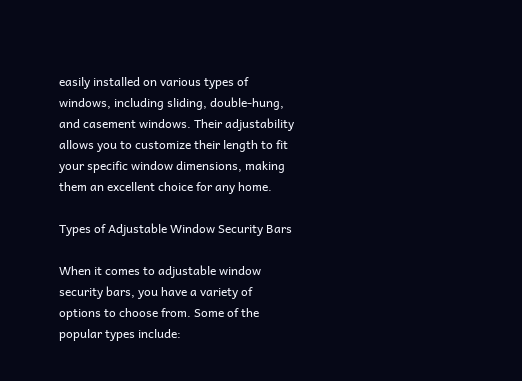easily installed on various types of windows, including sliding, double-hung, and casement windows. Their adjustability allows you to customize their length to fit your specific window dimensions, making them an excellent choice for any home.

Types of Adjustable Window Security Bars

When it comes to adjustable window security bars, you have a variety of options to choose from. Some of the popular types include: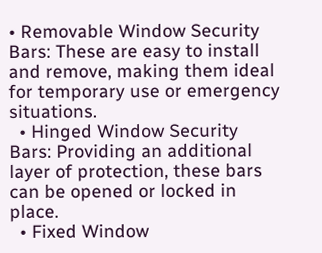• Removable Window Security Bars: These are easy to install and remove, making them ideal for temporary use or emergency situations.
  • Hinged Window Security Bars: Providing an additional layer of protection, these bars can be opened or locked in place.
  • Fixed Window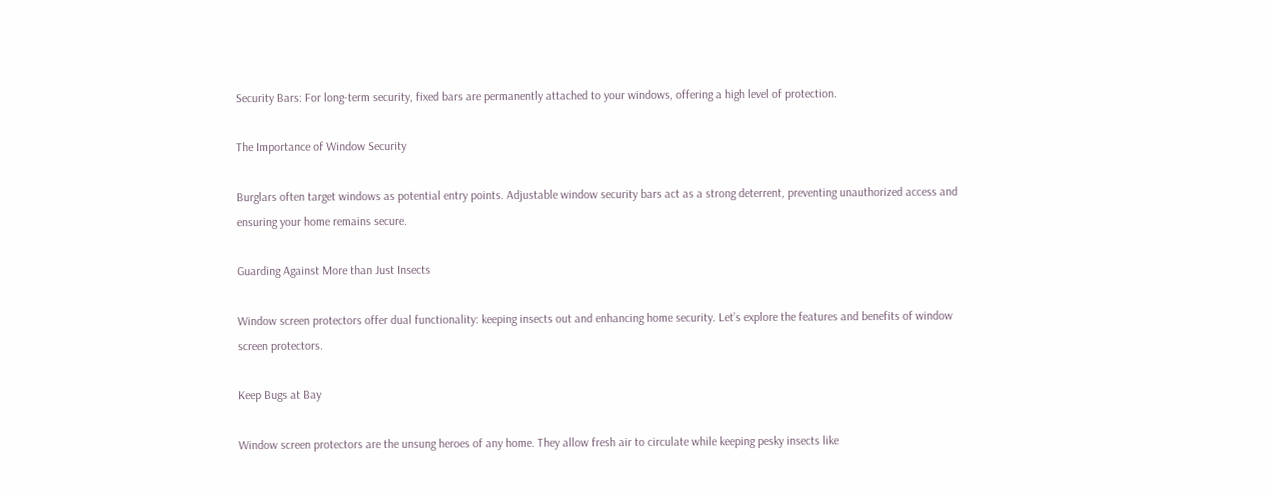Security Bars: For long-term security, fixed bars are permanently attached to your windows, offering a high level of protection.

The Importance of Window Security

Burglars often target windows as potential entry points. Adjustable window security bars act as a strong deterrent, preventing unauthorized access and ensuring your home remains secure.

Guarding Against More than Just Insects

Window screen protectors offer dual functionality: keeping insects out and enhancing home security. Let’s explore the features and benefits of window screen protectors.

Keep Bugs at Bay

Window screen protectors are the unsung heroes of any home. They allow fresh air to circulate while keeping pesky insects like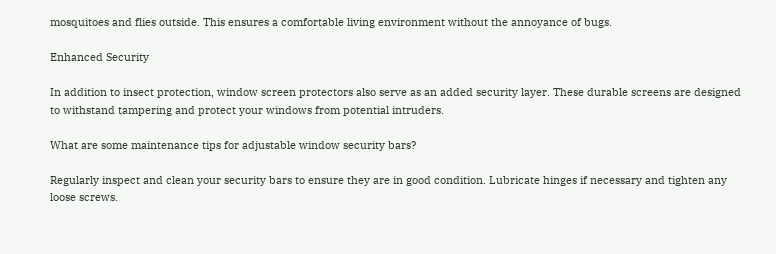mosquitoes and flies outside. This ensures a comfortable living environment without the annoyance of bugs.

Enhanced Security

In addition to insect protection, window screen protectors also serve as an added security layer. These durable screens are designed to withstand tampering and protect your windows from potential intruders.

What are some maintenance tips for adjustable window security bars?

Regularly inspect and clean your security bars to ensure they are in good condition. Lubricate hinges if necessary and tighten any loose screws.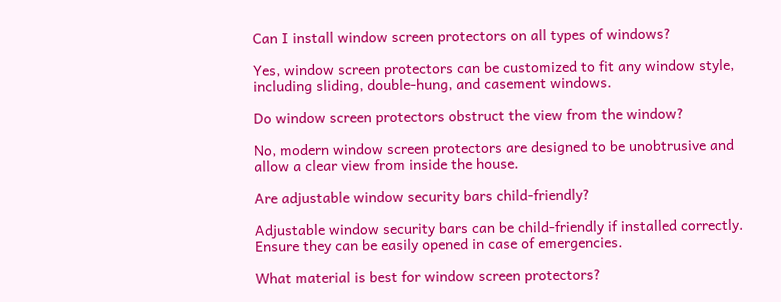Can I install window screen protectors on all types of windows?

Yes, window screen protectors can be customized to fit any window style, including sliding, double-hung, and casement windows.

Do window screen protectors obstruct the view from the window?

No, modern window screen protectors are designed to be unobtrusive and allow a clear view from inside the house.

Are adjustable window security bars child-friendly?

Adjustable window security bars can be child-friendly if installed correctly. Ensure they can be easily opened in case of emergencies.

What material is best for window screen protectors?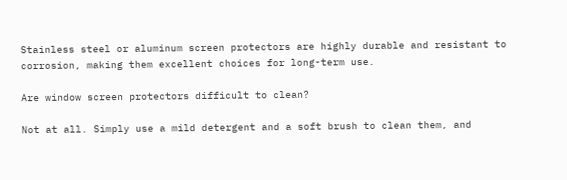Stainless steel or aluminum screen protectors are highly durable and resistant to corrosion, making them excellent choices for long-term use.

Are window screen protectors difficult to clean?

Not at all. Simply use a mild detergent and a soft brush to clean them, and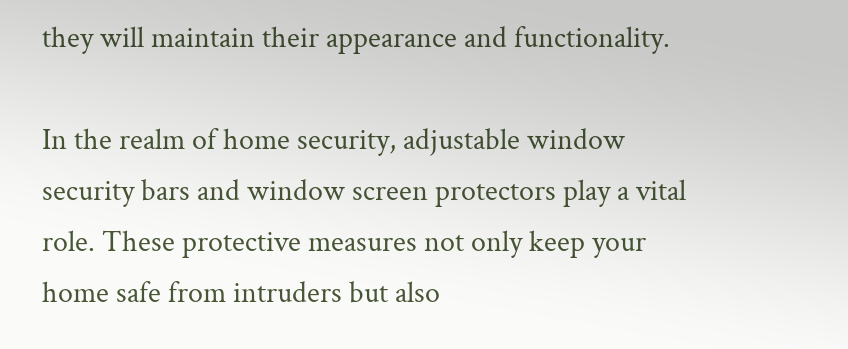they will maintain their appearance and functionality.

In the realm of home security, adjustable window security bars and window screen protectors play a vital role. These protective measures not only keep your home safe from intruders but also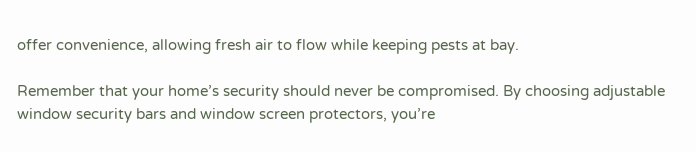offer convenience, allowing fresh air to flow while keeping pests at bay.

Remember that your home’s security should never be compromised. By choosing adjustable window security bars and window screen protectors, you’re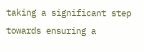taking a significant step towards ensuring a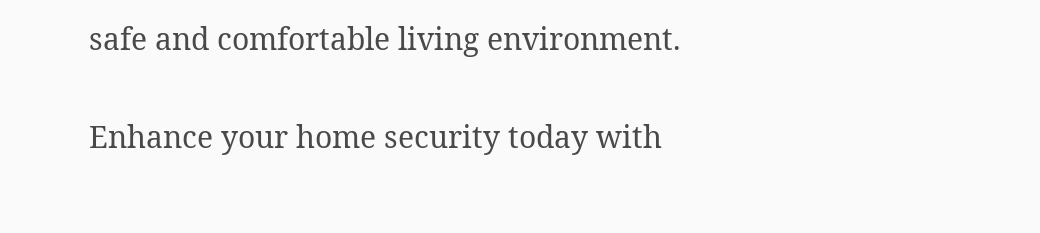safe and comfortable living environment.

Enhance your home security today with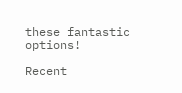these fantastic options!

Recent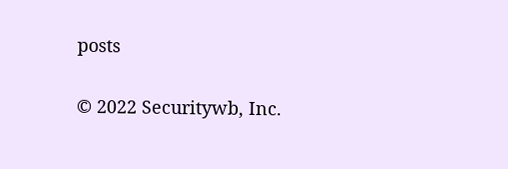posts

© 2022 Securitywb, Inc.